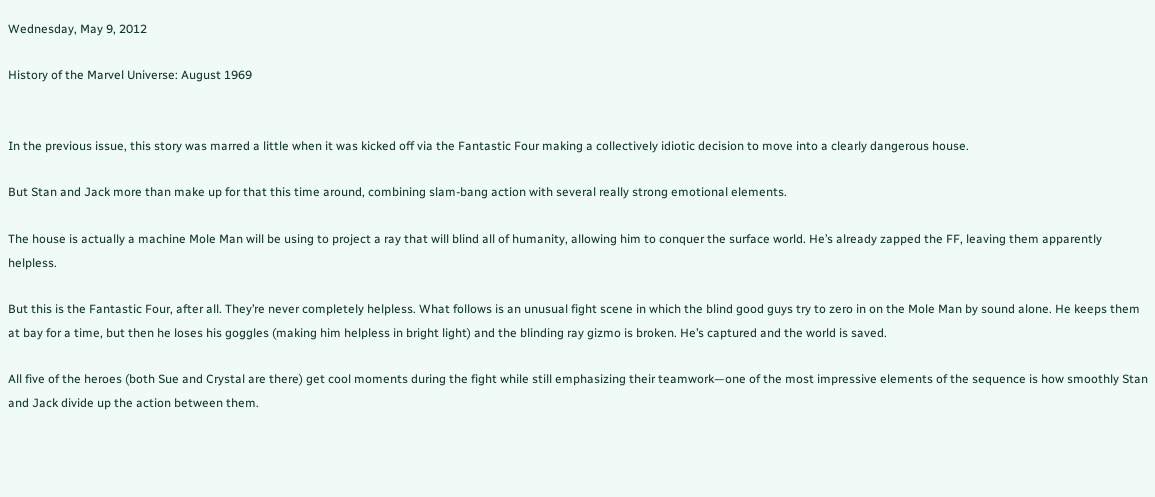Wednesday, May 9, 2012

History of the Marvel Universe: August 1969


In the previous issue, this story was marred a little when it was kicked off via the Fantastic Four making a collectively idiotic decision to move into a clearly dangerous house.

But Stan and Jack more than make up for that this time around, combining slam-bang action with several really strong emotional elements.

The house is actually a machine Mole Man will be using to project a ray that will blind all of humanity, allowing him to conquer the surface world. He’s already zapped the FF, leaving them apparently helpless.

But this is the Fantastic Four, after all. They’re never completely helpless. What follows is an unusual fight scene in which the blind good guys try to zero in on the Mole Man by sound alone. He keeps them at bay for a time, but then he loses his goggles (making him helpless in bright light) and the blinding ray gizmo is broken. He’s captured and the world is saved.

All five of the heroes (both Sue and Crystal are there) get cool moments during the fight while still emphasizing their teamwork—one of the most impressive elements of the sequence is how smoothly Stan and Jack divide up the action between them.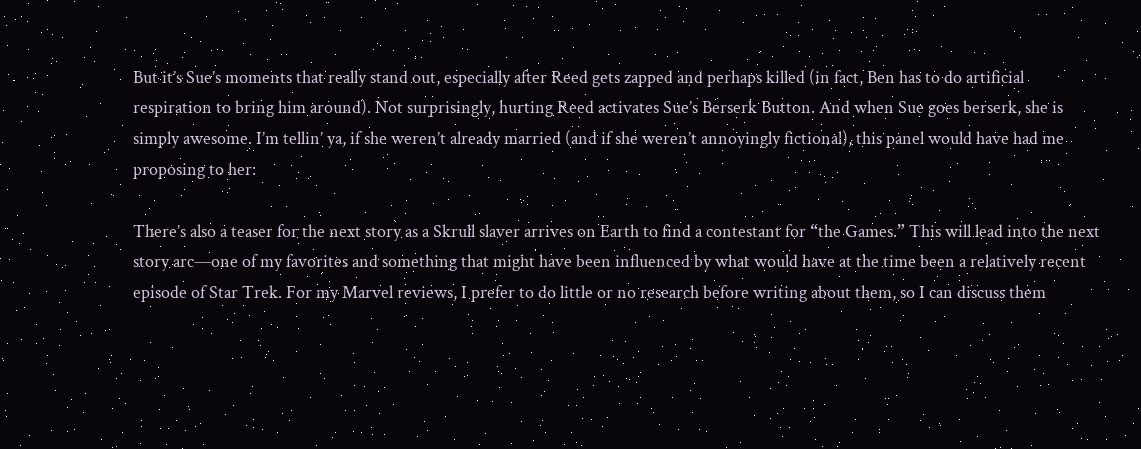But it’s Sue’s moments that really stand out, especially after Reed gets zapped and perhaps killed (in fact, Ben has to do artificial respiration to bring him around). Not surprisingly, hurting Reed activates Sue’s Berserk Button. And when Sue goes berserk, she is simply awesome. I’m tellin’ ya, if she weren’t already married (and if she weren’t annoyingly fictional), this panel would have had me proposing to her:

There’s also a teaser for the next story as a Skrull slaver arrives on Earth to find a contestant for “the Games.” This will lead into the next story arc—one of my favorites and something that might have been influenced by what would have at the time been a relatively recent episode of Star Trek. For my Marvel reviews, I prefer to do little or no research before writing about them, so I can discuss them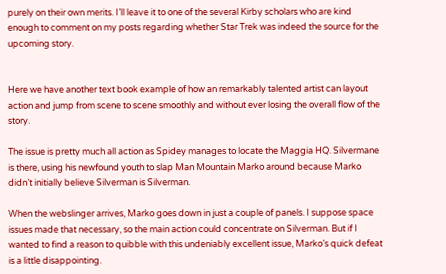purely on their own merits. I’ll leave it to one of the several Kirby scholars who are kind enough to comment on my posts regarding whether Star Trek was indeed the source for the upcoming story.


Here we have another text book example of how an remarkably talented artist can layout action and jump from scene to scene smoothly and without ever losing the overall flow of the story.

The issue is pretty much all action as Spidey manages to locate the Maggia HQ. Silvermane is there, using his newfound youth to slap Man Mountain Marko around because Marko didn’t initially believe Silverman is Silverman.

When the webslinger arrives, Marko goes down in just a couple of panels. I suppose space issues made that necessary, so the main action could concentrate on Silverman. But if I wanted to find a reason to quibble with this undeniably excellent issue, Marko’s quick defeat is a little disappointing.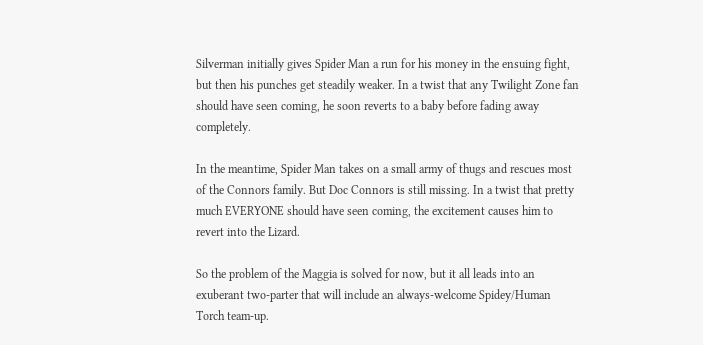Silverman initially gives Spider Man a run for his money in the ensuing fight, but then his punches get steadily weaker. In a twist that any Twilight Zone fan should have seen coming, he soon reverts to a baby before fading away completely.

In the meantime, Spider Man takes on a small army of thugs and rescues most of the Connors family. But Doc Connors is still missing. In a twist that pretty much EVERYONE should have seen coming, the excitement causes him to revert into the Lizard.

So the problem of the Maggia is solved for now, but it all leads into an exuberant two-parter that will include an always-welcome Spidey/Human Torch team-up.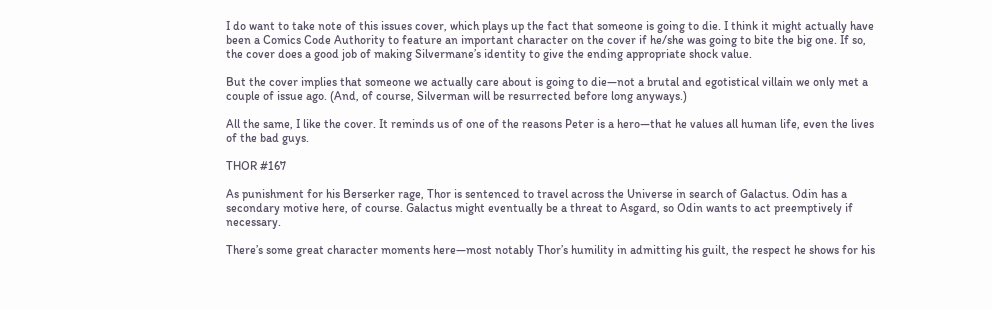I do want to take note of this issues cover, which plays up the fact that someone is going to die. I think it might actually have been a Comics Code Authority to feature an important character on the cover if he/she was going to bite the big one. If so, the cover does a good job of making Silvermane’s identity to give the ending appropriate shock value.

But the cover implies that someone we actually care about is going to die—not a brutal and egotistical villain we only met a couple of issue ago. (And, of course, Silverman will be resurrected before long anyways.)

All the same, I like the cover. It reminds us of one of the reasons Peter is a hero—that he values all human life, even the lives of the bad guys.

THOR #167

As punishment for his Berserker rage, Thor is sentenced to travel across the Universe in search of Galactus. Odin has a secondary motive here, of course. Galactus might eventually be a threat to Asgard, so Odin wants to act preemptively if necessary.

There’s some great character moments here—most notably Thor’s humility in admitting his guilt, the respect he shows for his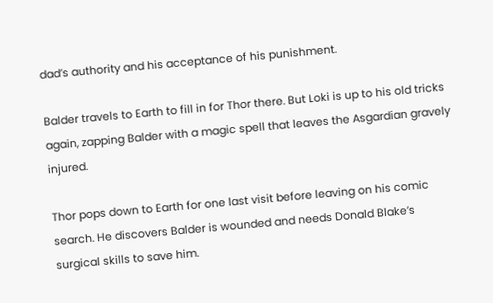dad’s authority and his acceptance of his punishment.

Balder travels to Earth to fill in for Thor there. But Loki is up to his old tricks again, zapping Balder with a magic spell that leaves the Asgardian gravely injured.

Thor pops down to Earth for one last visit before leaving on his comic search. He discovers Balder is wounded and needs Donald Blake’s surgical skills to save him.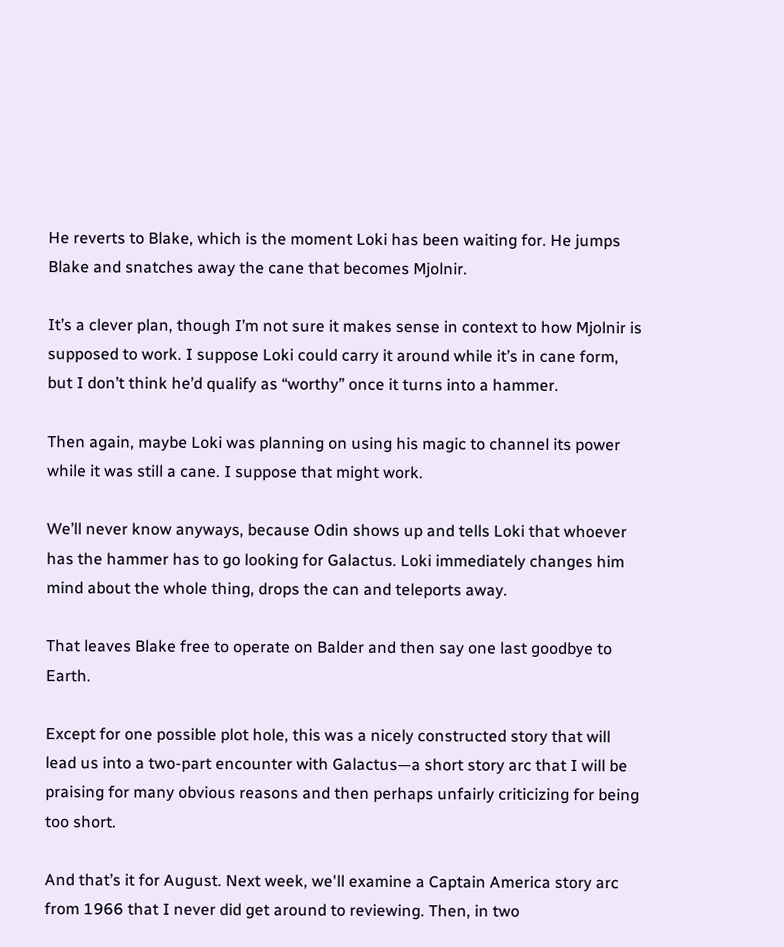He reverts to Blake, which is the moment Loki has been waiting for. He jumps Blake and snatches away the cane that becomes Mjolnir.

It’s a clever plan, though I’m not sure it makes sense in context to how Mjolnir is supposed to work. I suppose Loki could carry it around while it’s in cane form, but I don’t think he’d qualify as “worthy” once it turns into a hammer.

Then again, maybe Loki was planning on using his magic to channel its power while it was still a cane. I suppose that might work.

We’ll never know anyways, because Odin shows up and tells Loki that whoever has the hammer has to go looking for Galactus. Loki immediately changes him mind about the whole thing, drops the can and teleports away.

That leaves Blake free to operate on Balder and then say one last goodbye to Earth.

Except for one possible plot hole, this was a nicely constructed story that will lead us into a two-part encounter with Galactus—a short story arc that I will be praising for many obvious reasons and then perhaps unfairly criticizing for being too short.

And that’s it for August. Next week, we'll examine a Captain America story arc from 1966 that I never did get around to reviewing. Then, in two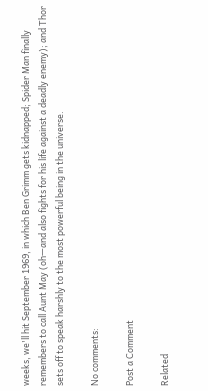weeks, we'll hit September 1969, in which Ben Grimm gets kidnapped; Spider Man finally remembers to call Aunt May (oh—and also fights for his life against a deadly enemy); and Thor sets off to speak harshly to the most powerful being in the universe.

No comments:

Post a Comment

Related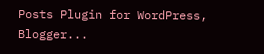Posts Plugin for WordPress, Blogger...